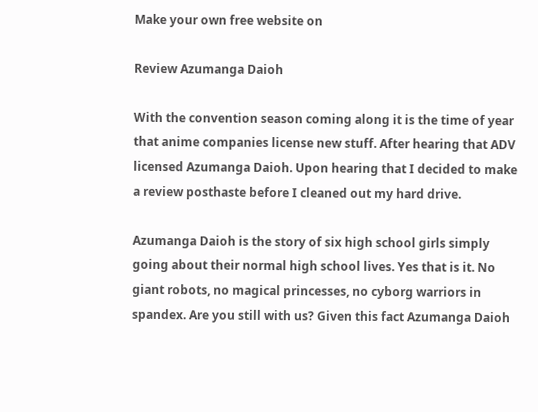Make your own free website on

Review Azumanga Daioh

With the convention season coming along it is the time of year that anime companies license new stuff. After hearing that ADV licensed Azumanga Daioh. Upon hearing that I decided to make a review posthaste before I cleaned out my hard drive.

Azumanga Daioh is the story of six high school girls simply going about their normal high school lives. Yes that is it. No giant robots, no magical princesses, no cyborg warriors in spandex. Are you still with us? Given this fact Azumanga Daioh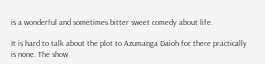is a wonderful and sometimes bitter sweet comedy about life.

It is hard to talk about the plot to Azumanga Daioh for there practically is none. The show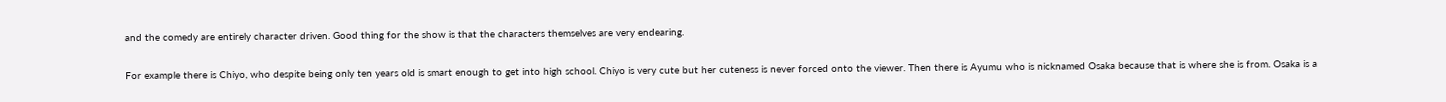and the comedy are entirely character driven. Good thing for the show is that the characters themselves are very endearing.

For example there is Chiyo, who despite being only ten years old is smart enough to get into high school. Chiyo is very cute but her cuteness is never forced onto the viewer. Then there is Ayumu who is nicknamed Osaka because that is where she is from. Osaka is a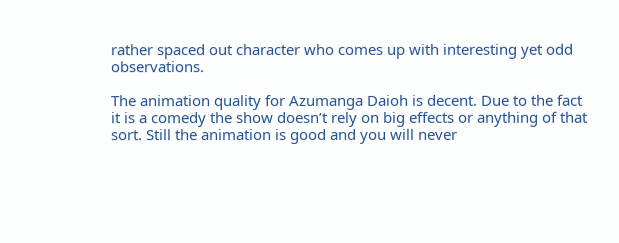rather spaced out character who comes up with interesting yet odd observations.

The animation quality for Azumanga Daioh is decent. Due to the fact it is a comedy the show doesn’t rely on big effects or anything of that sort. Still the animation is good and you will never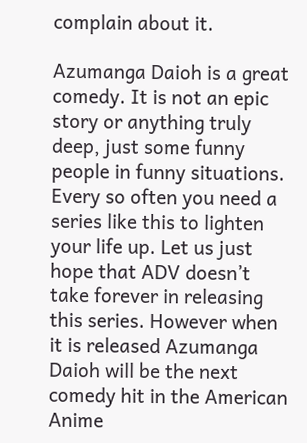complain about it.

Azumanga Daioh is a great comedy. It is not an epic story or anything truly deep, just some funny people in funny situations. Every so often you need a series like this to lighten your life up. Let us just hope that ADV doesn’t take forever in releasing this series. However when it is released Azumanga Daioh will be the next comedy hit in the American Anime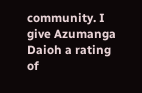community. I give Azumanga Daioh a rating of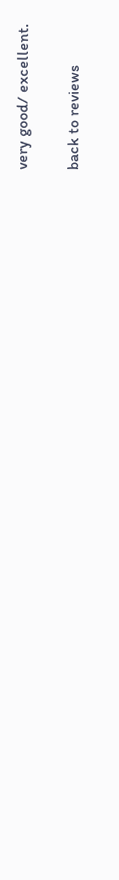very good/ excellent.

back to reviews